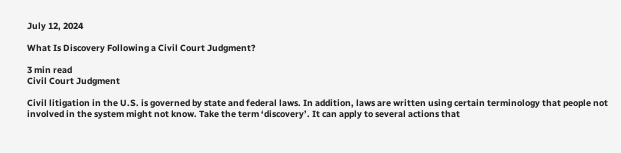July 12, 2024

What Is Discovery Following a Civil Court Judgment?

3 min read
Civil Court Judgment

Civil litigation in the U.S. is governed by state and federal laws. In addition, laws are written using certain terminology that people not involved in the system might not know. Take the term ‘discovery’. It can apply to several actions that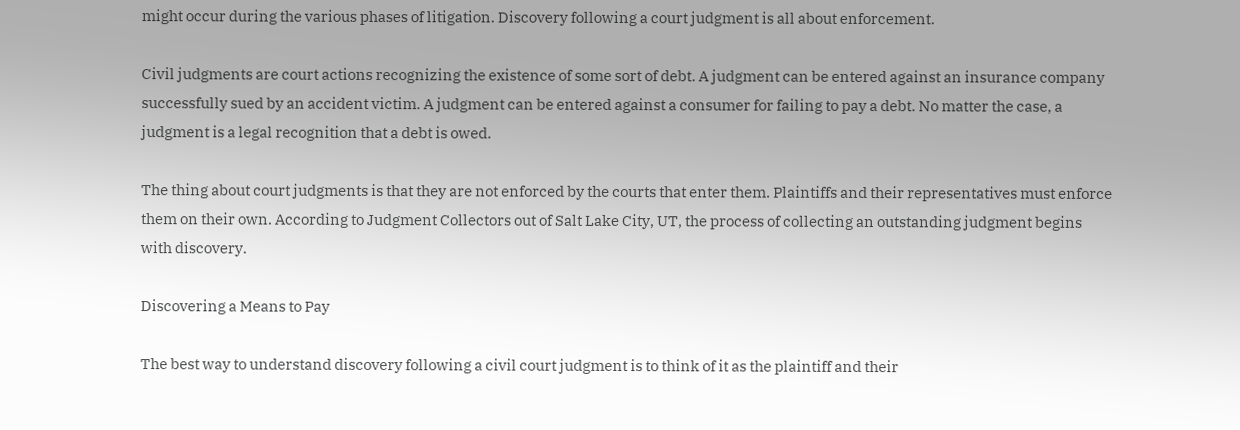might occur during the various phases of litigation. Discovery following a court judgment is all about enforcement.

Civil judgments are court actions recognizing the existence of some sort of debt. A judgment can be entered against an insurance company successfully sued by an accident victim. A judgment can be entered against a consumer for failing to pay a debt. No matter the case, a judgment is a legal recognition that a debt is owed.

The thing about court judgments is that they are not enforced by the courts that enter them. Plaintiffs and their representatives must enforce them on their own. According to Judgment Collectors out of Salt Lake City, UT, the process of collecting an outstanding judgment begins with discovery.

Discovering a Means to Pay

The best way to understand discovery following a civil court judgment is to think of it as the plaintiff and their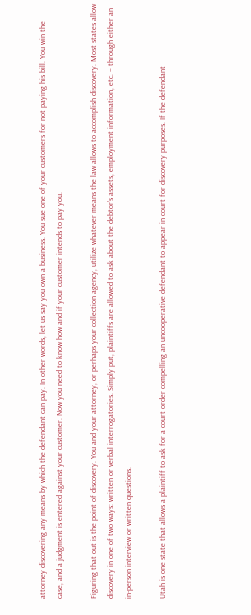attorney discovering any means by which the defendant can pay. In other words, let us say you own a business. You sue one of your customers for not paying his bill. You win the case, and a judgment is entered against your customer. Now you need to know how and if your customer intends to pay you.

Figuring that out is the point of discovery. You and your attorney, or perhaps your collection agency, utilize whatever means the law allows to accomplish discovery. Most states allow discovery in one of two ways: written or verbal interrogatories. Simply put, plaintiffs are allowed to ask about the debtor’s assets, employment information, etc. – through either an in-person interview or written questions.

Utah is one state that allows a plaintiff to ask for a court order compelling an uncooperative defendant to appear in court for discovery purposes. If the defendant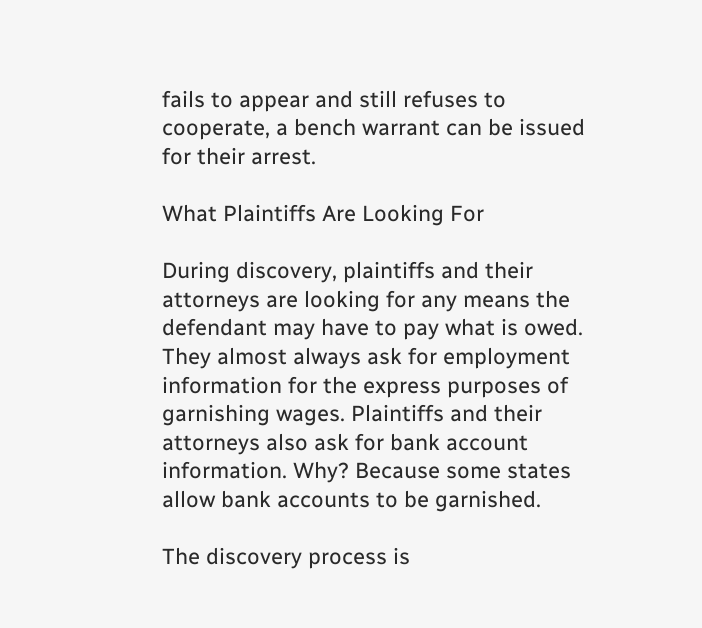fails to appear and still refuses to cooperate, a bench warrant can be issued for their arrest.

What Plaintiffs Are Looking For

During discovery, plaintiffs and their attorneys are looking for any means the defendant may have to pay what is owed. They almost always ask for employment information for the express purposes of garnishing wages. Plaintiffs and their attorneys also ask for bank account information. Why? Because some states allow bank accounts to be garnished.

The discovery process is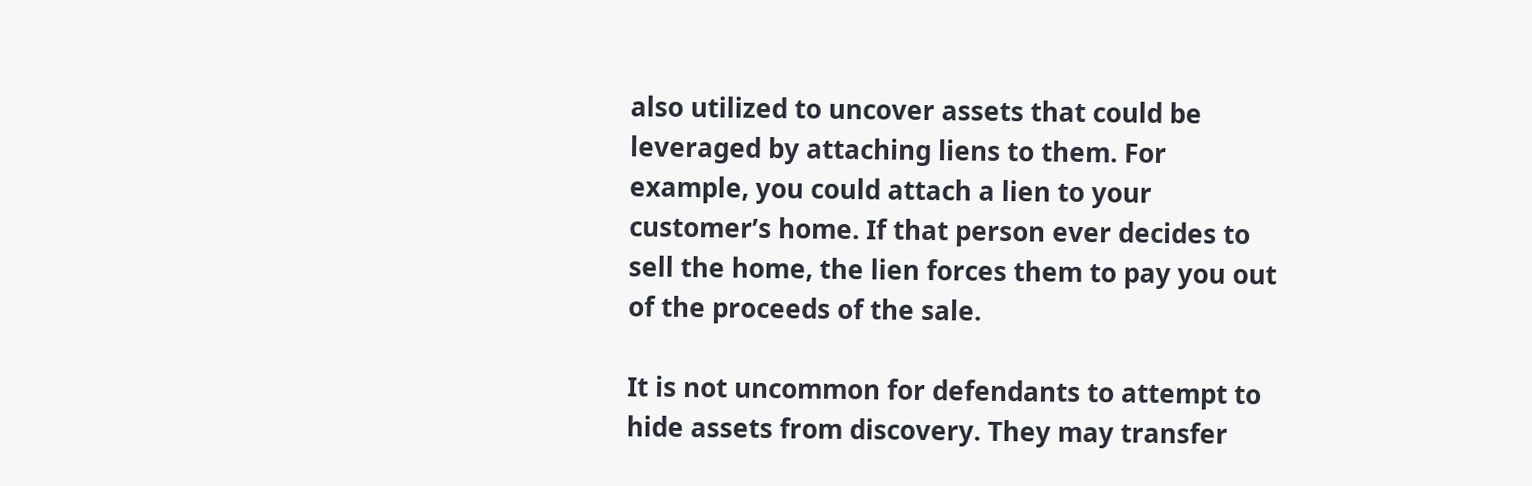also utilized to uncover assets that could be leveraged by attaching liens to them. For example, you could attach a lien to your customer’s home. If that person ever decides to sell the home, the lien forces them to pay you out of the proceeds of the sale.

It is not uncommon for defendants to attempt to hide assets from discovery. They may transfer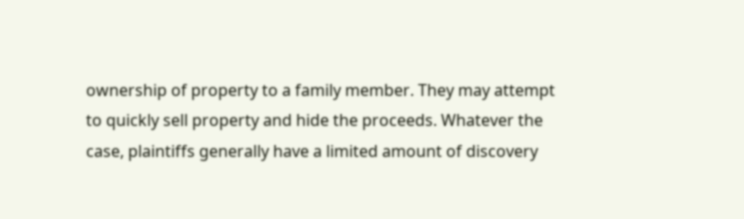ownership of property to a family member. They may attempt to quickly sell property and hide the proceeds. Whatever the case, plaintiffs generally have a limited amount of discovery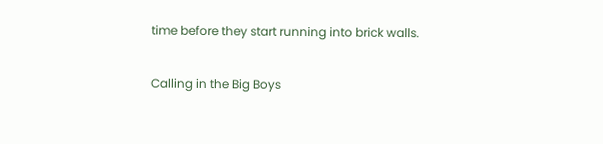time before they start running into brick walls.

Calling in the Big Boys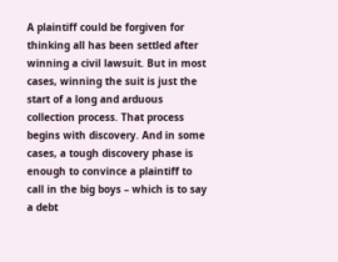A plaintiff could be forgiven for thinking all has been settled after winning a civil lawsuit. But in most cases, winning the suit is just the start of a long and arduous collection process. That process begins with discovery. And in some cases, a tough discovery phase is enough to convince a plaintiff to call in the big boys – which is to say a debt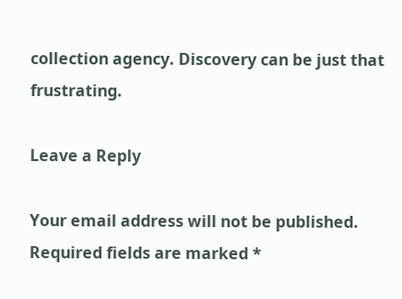collection agency. Discovery can be just that frustrating.

Leave a Reply

Your email address will not be published. Required fields are marked *